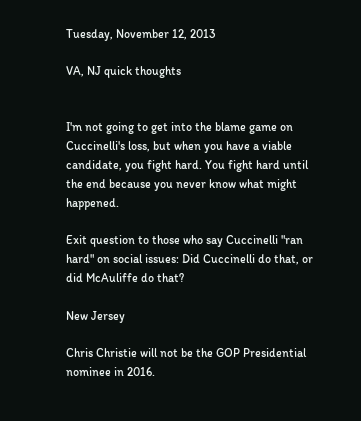Tuesday, November 12, 2013

VA, NJ quick thoughts


I'm not going to get into the blame game on Cuccinelli's loss, but when you have a viable candidate, you fight hard. You fight hard until the end because you never know what might happened.

Exit question to those who say Cuccinelli "ran hard" on social issues: Did Cuccinelli do that, or did McAuliffe do that?

New Jersey

Chris Christie will not be the GOP Presidential nominee in 2016.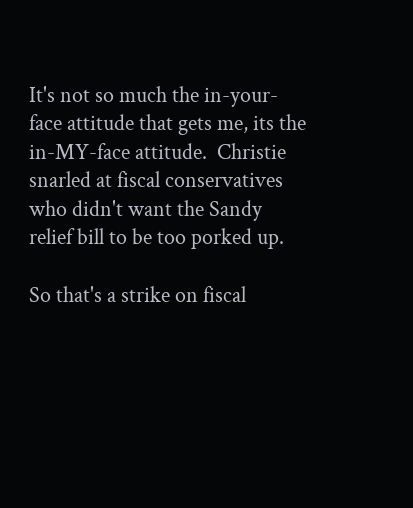It's not so much the in-your-face attitude that gets me, its the in-MY-face attitude.  Christie snarled at fiscal conservatives who didn't want the Sandy relief bill to be too porked up.

So that's a strike on fiscal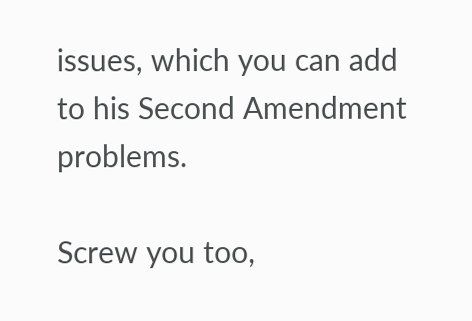issues, which you can add to his Second Amendment problems.

Screw you too,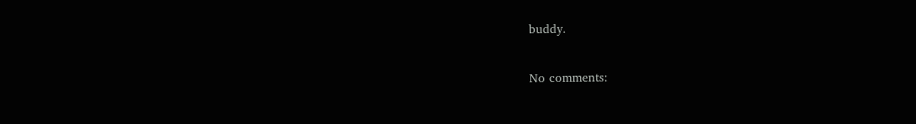buddy.

No comments: